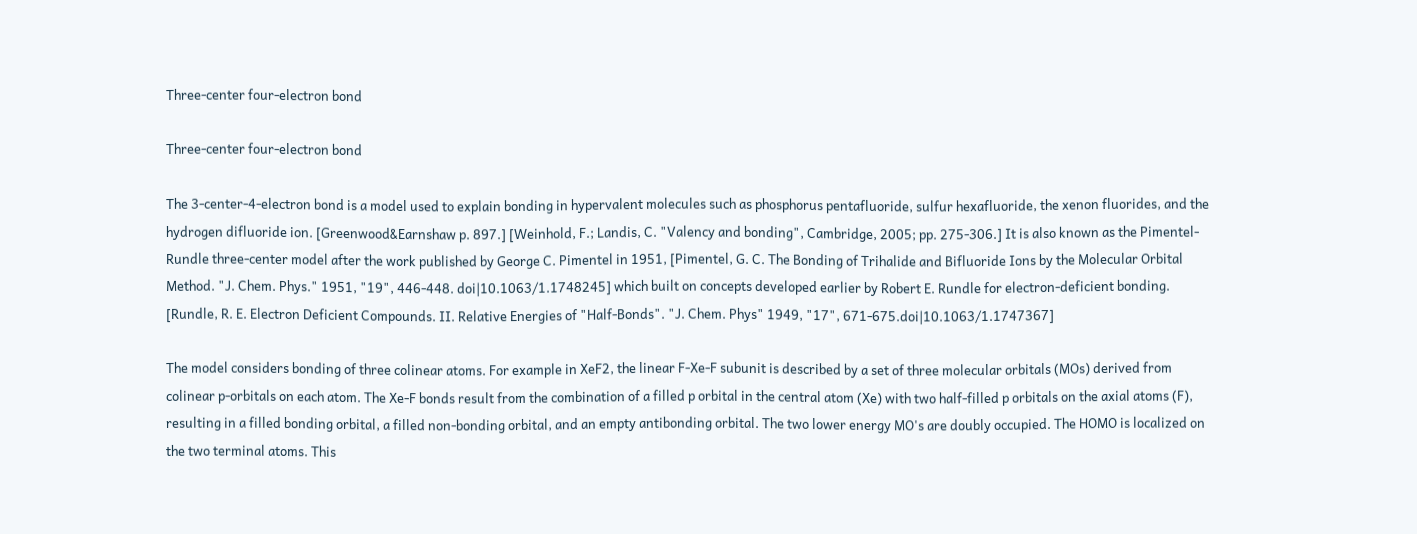Three-center four-electron bond

Three-center four-electron bond

The 3-center-4-electron bond is a model used to explain bonding in hypervalent molecules such as phosphorus pentafluoride, sulfur hexafluoride, the xenon fluorides, and the hydrogen difluoride ion. [Greenwood&Earnshaw p. 897.] [Weinhold, F.; Landis, C. "Valency and bonding", Cambridge, 2005; pp. 275-306.] It is also known as the Pimentel-Rundle three-center model after the work published by George C. Pimentel in 1951, [Pimentel, G. C. The Bonding of Trihalide and Bifluoride Ions by the Molecular Orbital Method. "J. Chem. Phys." 1951, "19", 446-448. doi|10.1063/1.1748245] which built on concepts developed earlier by Robert E. Rundle for electron-deficient bonding. [Rundle, R. E. Electron Deficient Compounds. II. Relative Energies of "Half-Bonds". "J. Chem. Phys" 1949, "17", 671-675.doi|10.1063/1.1747367]

The model considers bonding of three colinear atoms. For example in XeF2, the linear F-Xe-F subunit is described by a set of three molecular orbitals (MOs) derived from colinear p-orbitals on each atom. The Xe-F bonds result from the combination of a filled p orbital in the central atom (Xe) with two half-filled p orbitals on the axial atoms (F), resulting in a filled bonding orbital, a filled non-bonding orbital, and an empty antibonding orbital. The two lower energy MO's are doubly occupied. The HOMO is localized on the two terminal atoms. This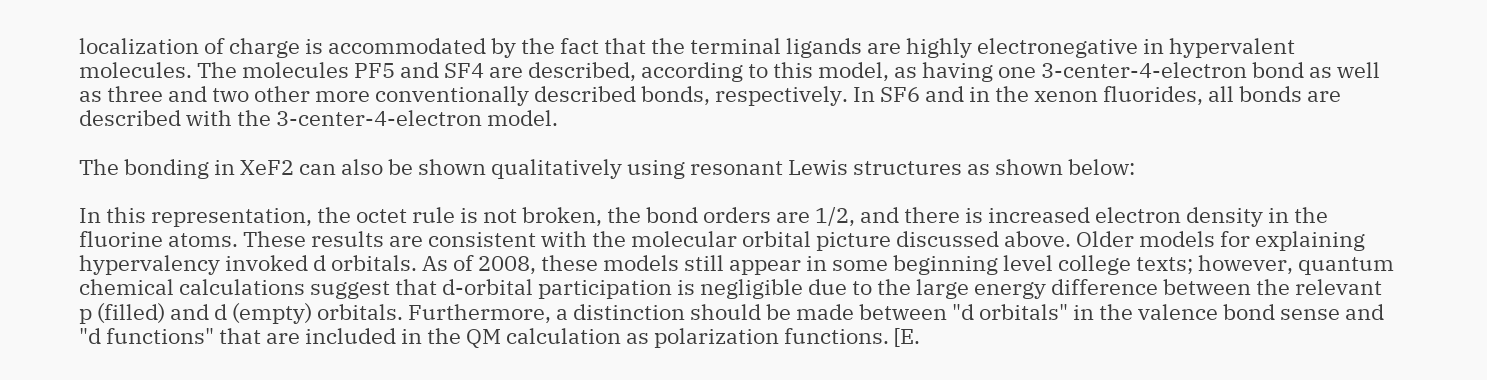localization of charge is accommodated by the fact that the terminal ligands are highly electronegative in hypervalent molecules. The molecules PF5 and SF4 are described, according to this model, as having one 3-center-4-electron bond as well as three and two other more conventionally described bonds, respectively. In SF6 and in the xenon fluorides, all bonds are described with the 3-center-4-electron model.

The bonding in XeF2 can also be shown qualitatively using resonant Lewis structures as shown below:

In this representation, the octet rule is not broken, the bond orders are 1/2, and there is increased electron density in the fluorine atoms. These results are consistent with the molecular orbital picture discussed above. Older models for explaining hypervalency invoked d orbitals. As of 2008, these models still appear in some beginning level college texts; however, quantum chemical calculations suggest that d-orbital participation is negligible due to the large energy difference between the relevant p (filled) and d (empty) orbitals. Furthermore, a distinction should be made between "d orbitals" in the valence bond sense and "d functions" that are included in the QM calculation as polarization functions. [E.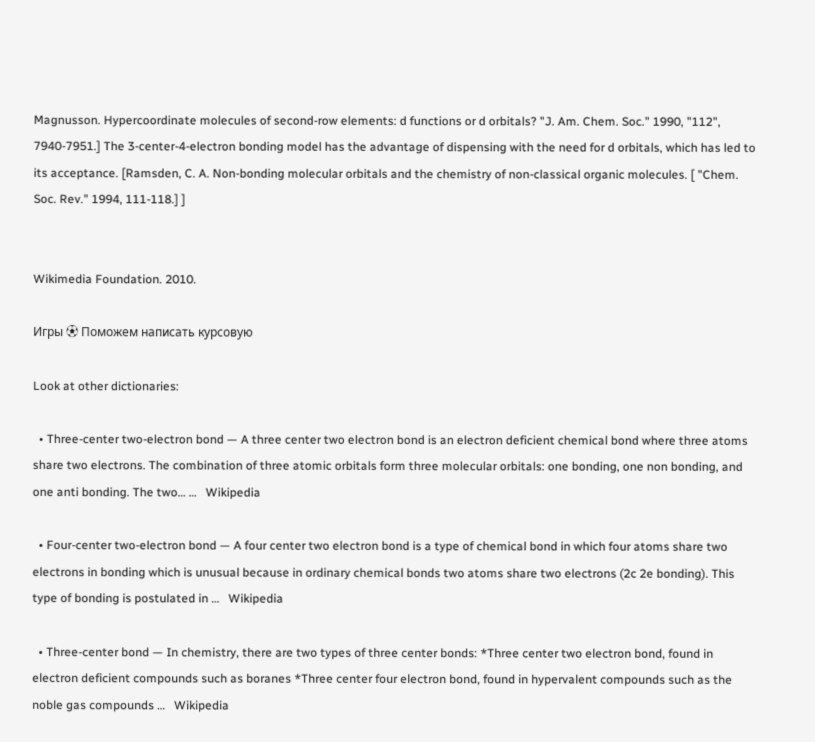Magnusson. Hypercoordinate molecules of second-row elements: d functions or d orbitals? "J. Am. Chem. Soc." 1990, "112", 7940-7951.] The 3-center-4-electron bonding model has the advantage of dispensing with the need for d orbitals, which has led to its acceptance. [Ramsden, C. A. Non-bonding molecular orbitals and the chemistry of non-classical organic molecules. [ "Chem. Soc. Rev." 1994, 111-118.] ]


Wikimedia Foundation. 2010.

Игры ⚽ Поможем написать курсовую

Look at other dictionaries:

  • Three-center two-electron bond — A three center two electron bond is an electron deficient chemical bond where three atoms share two electrons. The combination of three atomic orbitals form three molecular orbitals: one bonding, one non bonding, and one anti bonding. The two… …   Wikipedia

  • Four-center two-electron bond — A four center two electron bond is a type of chemical bond in which four atoms share two electrons in bonding which is unusual because in ordinary chemical bonds two atoms share two electrons (2c 2e bonding). This type of bonding is postulated in …   Wikipedia

  • Three-center bond — In chemistry, there are two types of three center bonds: *Three center two electron bond, found in electron deficient compounds such as boranes *Three center four electron bond, found in hypervalent compounds such as the noble gas compounds …   Wikipedia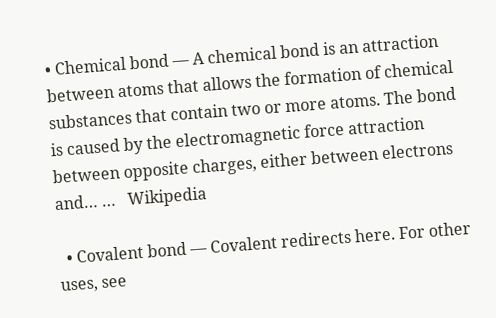• Chemical bond — A chemical bond is an attraction between atoms that allows the formation of chemical substances that contain two or more atoms. The bond is caused by the electromagnetic force attraction between opposite charges, either between electrons and… …   Wikipedia

  • Covalent bond — Covalent redirects here. For other uses, see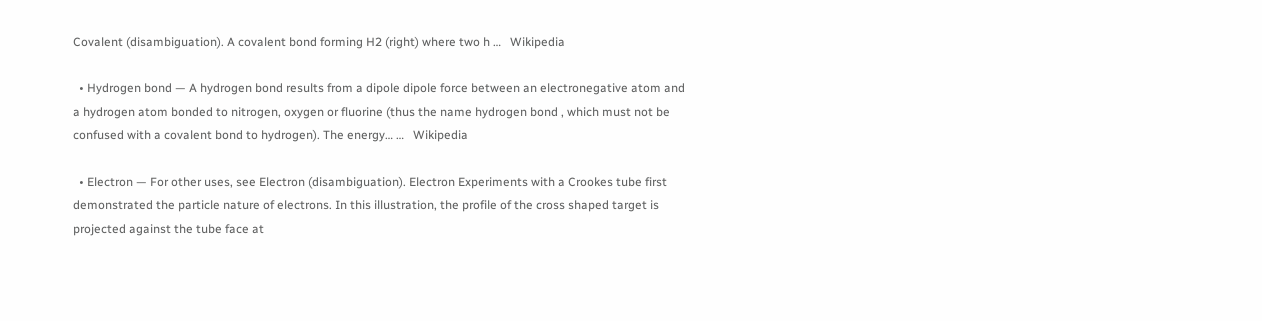Covalent (disambiguation). A covalent bond forming H2 (right) where two h …   Wikipedia

  • Hydrogen bond — A hydrogen bond results from a dipole dipole force between an electronegative atom and a hydrogen atom bonded to nitrogen, oxygen or fluorine (thus the name hydrogen bond , which must not be confused with a covalent bond to hydrogen). The energy… …   Wikipedia

  • Electron — For other uses, see Electron (disambiguation). Electron Experiments with a Crookes tube first demonstrated the particle nature of electrons. In this illustration, the profile of the cross shaped target is projected against the tube face at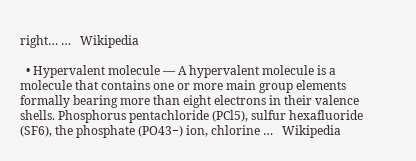right… …   Wikipedia

  • Hypervalent molecule — A hypervalent molecule is a molecule that contains one or more main group elements formally bearing more than eight electrons in their valence shells. Phosphorus pentachloride (PCl5), sulfur hexafluoride (SF6), the phosphate (PO43−) ion, chlorine …   Wikipedia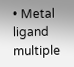• Metal ligand multiple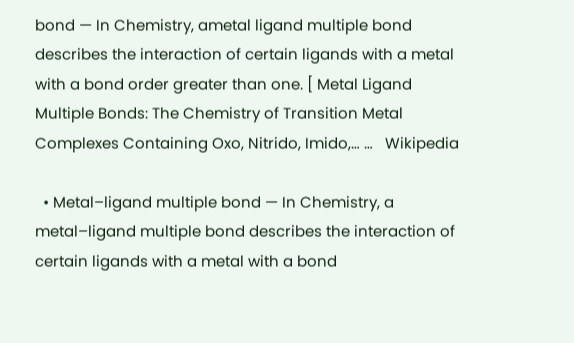bond — In Chemistry, ametal ligand multiple bond describes the interaction of certain ligands with a metal with a bond order greater than one. [ Metal Ligand Multiple Bonds: The Chemistry of Transition Metal Complexes Containing Oxo, Nitrido, Imido,… …   Wikipedia

  • Metal–ligand multiple bond — In Chemistry, a metal–ligand multiple bond describes the interaction of certain ligands with a metal with a bond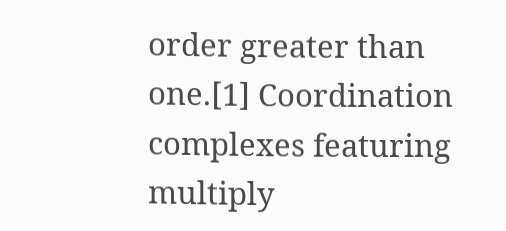order greater than one.[1] Coordination complexes featuring multiply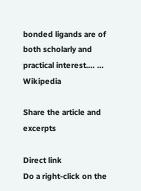bonded ligands are of both scholarly and practical interest.… …   Wikipedia

Share the article and excerpts

Direct link
Do a right-click on the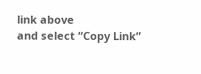link above
and select “Copy Link”